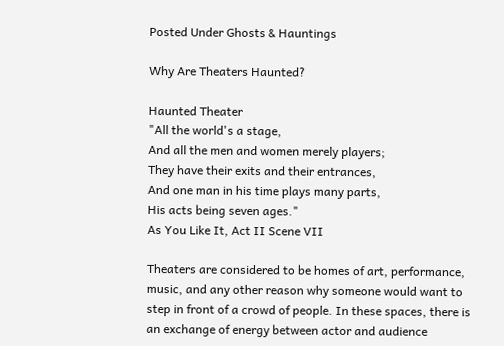Posted Under Ghosts & Hauntings

Why Are Theaters Haunted?

Haunted Theater
"All the world's a stage,
And all the men and women merely players;
They have their exits and their entrances,
And one man in his time plays many parts,
His acts being seven ages."
As You Like It, Act II Scene VII

Theaters are considered to be homes of art, performance, music, and any other reason why someone would want to step in front of a crowd of people. In these spaces, there is an exchange of energy between actor and audience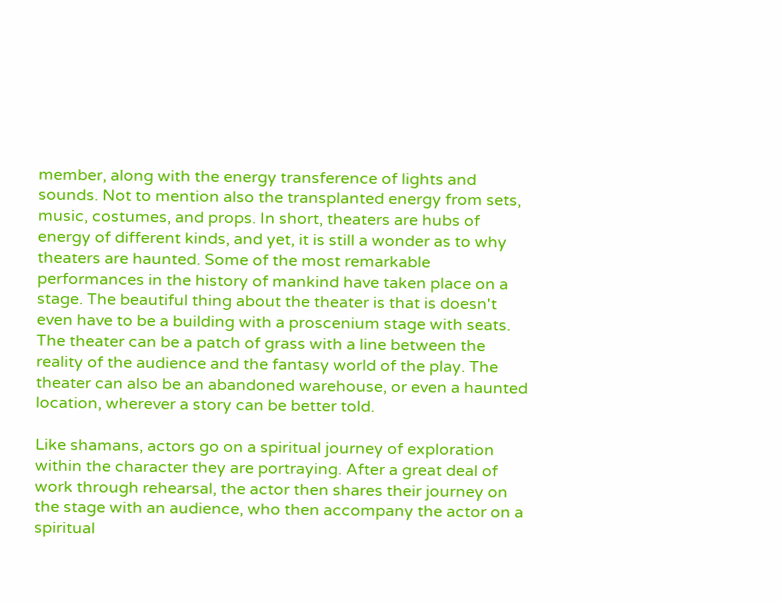member, along with the energy transference of lights and sounds. Not to mention also the transplanted energy from sets, music, costumes, and props. In short, theaters are hubs of energy of different kinds, and yet, it is still a wonder as to why theaters are haunted. Some of the most remarkable performances in the history of mankind have taken place on a stage. The beautiful thing about the theater is that is doesn't even have to be a building with a proscenium stage with seats. The theater can be a patch of grass with a line between the reality of the audience and the fantasy world of the play. The theater can also be an abandoned warehouse, or even a haunted location, wherever a story can be better told.

Like shamans, actors go on a spiritual journey of exploration within the character they are portraying. After a great deal of work through rehearsal, the actor then shares their journey on the stage with an audience, who then accompany the actor on a spiritual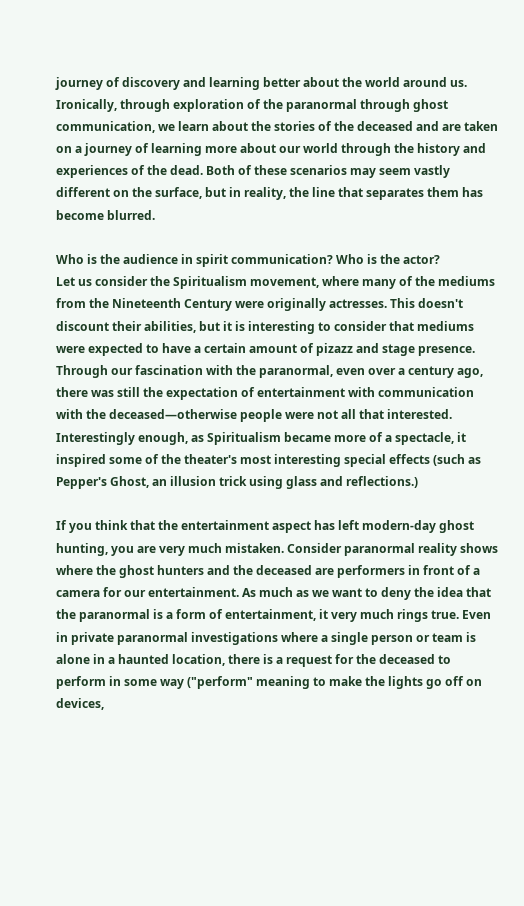journey of discovery and learning better about the world around us. Ironically, through exploration of the paranormal through ghost communication, we learn about the stories of the deceased and are taken on a journey of learning more about our world through the history and experiences of the dead. Both of these scenarios may seem vastly different on the surface, but in reality, the line that separates them has become blurred.

Who is the audience in spirit communication? Who is the actor?
Let us consider the Spiritualism movement, where many of the mediums from the Nineteenth Century were originally actresses. This doesn't discount their abilities, but it is interesting to consider that mediums were expected to have a certain amount of pizazz and stage presence. Through our fascination with the paranormal, even over a century ago, there was still the expectation of entertainment with communication with the deceased—otherwise people were not all that interested. Interestingly enough, as Spiritualism became more of a spectacle, it inspired some of the theater's most interesting special effects (such as Pepper's Ghost, an illusion trick using glass and reflections.)

If you think that the entertainment aspect has left modern-day ghost hunting, you are very much mistaken. Consider paranormal reality shows where the ghost hunters and the deceased are performers in front of a camera for our entertainment. As much as we want to deny the idea that the paranormal is a form of entertainment, it very much rings true. Even in private paranormal investigations where a single person or team is alone in a haunted location, there is a request for the deceased to perform in some way ("perform" meaning to make the lights go off on devices,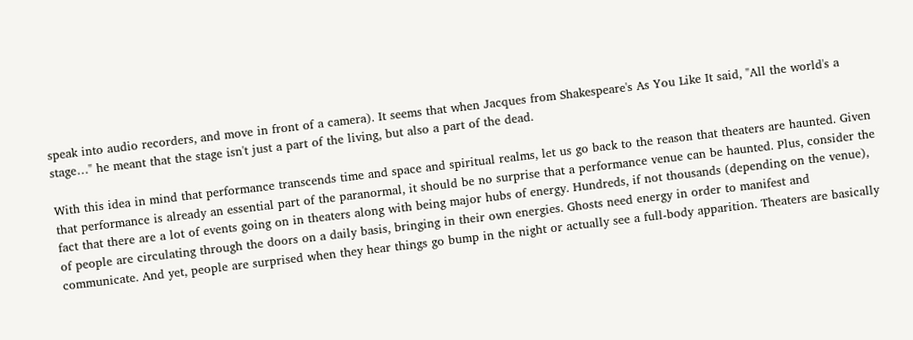speak into audio recorders, and move in front of a camera). It seems that when Jacques from Shakespeare's As You Like It said, "All the world's a stage…" he meant that the stage isn't just a part of the living, but also a part of the dead.

With this idea in mind that performance transcends time and space and spiritual realms, let us go back to the reason that theaters are haunted. Given that performance is already an essential part of the paranormal, it should be no surprise that a performance venue can be haunted. Plus, consider the fact that there are a lot of events going on in theaters along with being major hubs of energy. Hundreds, if not thousands (depending on the venue), of people are circulating through the doors on a daily basis, bringing in their own energies. Ghosts need energy in order to manifest and communicate. And yet, people are surprised when they hear things go bump in the night or actually see a full-body apparition. Theaters are basically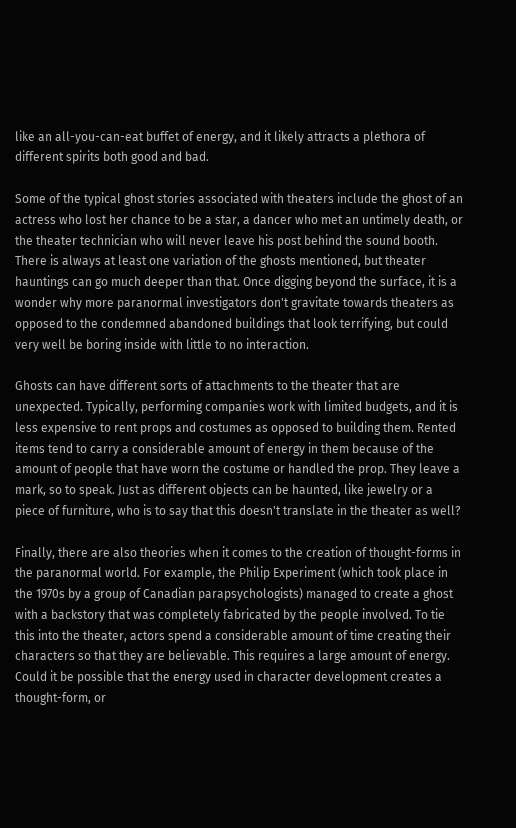like an all-you-can-eat buffet of energy, and it likely attracts a plethora of different spirits both good and bad.

Some of the typical ghost stories associated with theaters include the ghost of an actress who lost her chance to be a star, a dancer who met an untimely death, or the theater technician who will never leave his post behind the sound booth. There is always at least one variation of the ghosts mentioned, but theater hauntings can go much deeper than that. Once digging beyond the surface, it is a wonder why more paranormal investigators don't gravitate towards theaters as opposed to the condemned abandoned buildings that look terrifying, but could very well be boring inside with little to no interaction.

Ghosts can have different sorts of attachments to the theater that are unexpected. Typically, performing companies work with limited budgets, and it is less expensive to rent props and costumes as opposed to building them. Rented items tend to carry a considerable amount of energy in them because of the amount of people that have worn the costume or handled the prop. They leave a mark, so to speak. Just as different objects can be haunted, like jewelry or a piece of furniture, who is to say that this doesn't translate in the theater as well?

Finally, there are also theories when it comes to the creation of thought-forms in the paranormal world. For example, the Philip Experiment (which took place in the 1970s by a group of Canadian parapsychologists) managed to create a ghost with a backstory that was completely fabricated by the people involved. To tie this into the theater, actors spend a considerable amount of time creating their characters so that they are believable. This requires a large amount of energy. Could it be possible that the energy used in character development creates a thought-form, or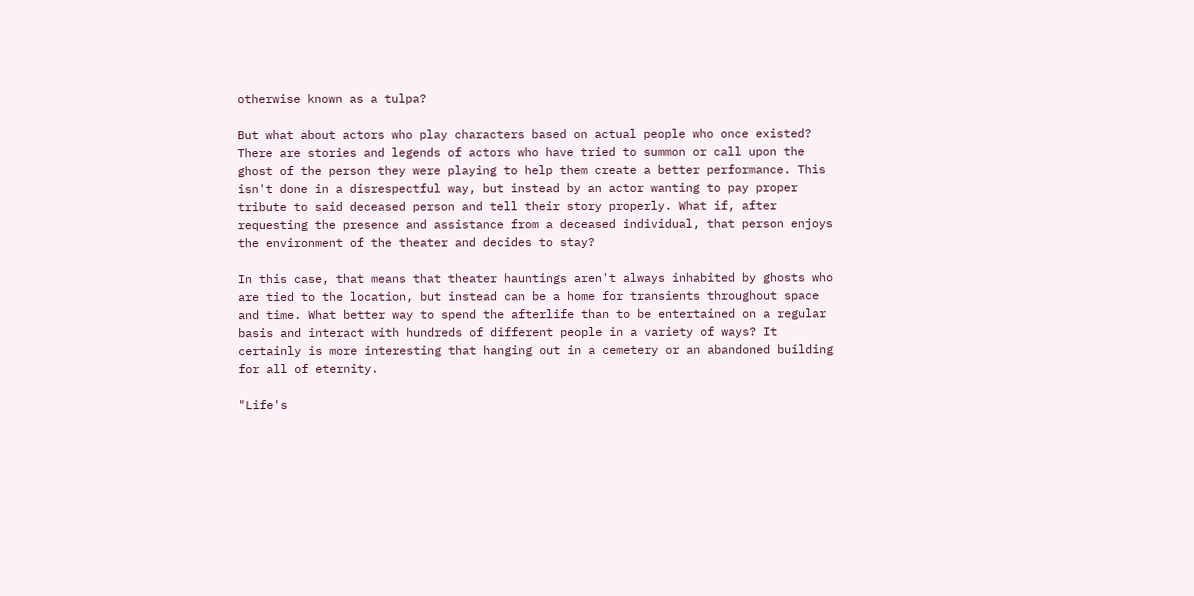otherwise known as a tulpa?

But what about actors who play characters based on actual people who once existed? There are stories and legends of actors who have tried to summon or call upon the ghost of the person they were playing to help them create a better performance. This isn't done in a disrespectful way, but instead by an actor wanting to pay proper tribute to said deceased person and tell their story properly. What if, after requesting the presence and assistance from a deceased individual, that person enjoys the environment of the theater and decides to stay?

In this case, that means that theater hauntings aren't always inhabited by ghosts who are tied to the location, but instead can be a home for transients throughout space and time. What better way to spend the afterlife than to be entertained on a regular basis and interact with hundreds of different people in a variety of ways? It certainly is more interesting that hanging out in a cemetery or an abandoned building for all of eternity.

"Life's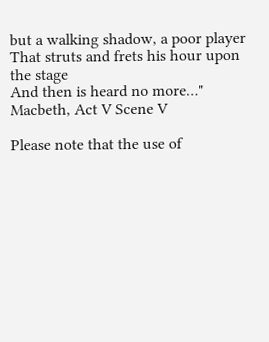but a walking shadow, a poor player
That struts and frets his hour upon the stage
And then is heard no more…"
Macbeth, Act V Scene V

Please note that the use of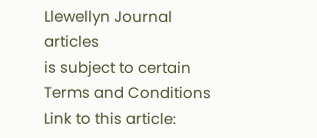Llewellyn Journal articles
is subject to certain Terms and Conditions
Link to this article: